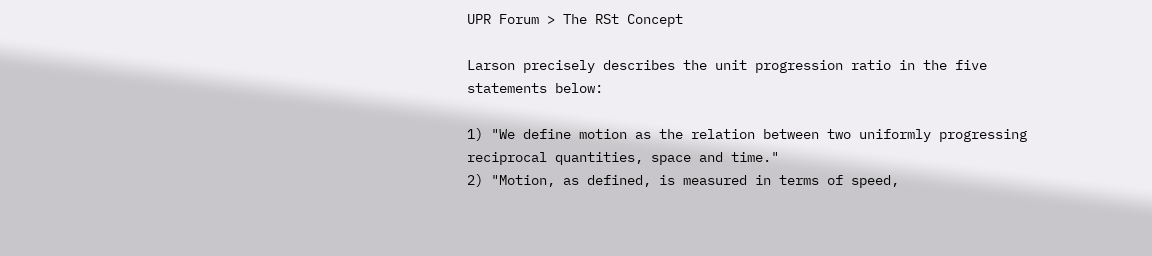UPR Forum > The RSt Concept

Larson precisely describes the unit progression ratio in the five statements below:

1) "We define motion as the relation between two uniformly progressing reciprocal quantities, space and time."
2) "Motion, as defined, is measured in terms of speed,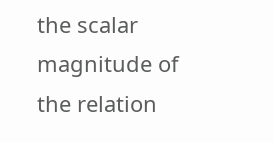the scalar magnitude of the relation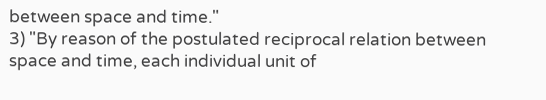between space and time."
3) "By reason of the postulated reciprocal relation between space and time, each individual unit of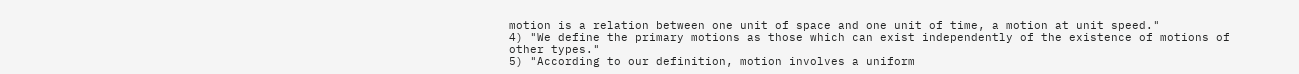motion is a relation between one unit of space and one unit of time, a motion at unit speed."
4) "We define the primary motions as those which can exist independently of the existence of motions of other types."
5) "According to our definition, motion involves a uniform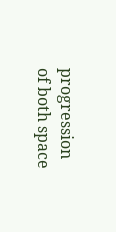progression of both space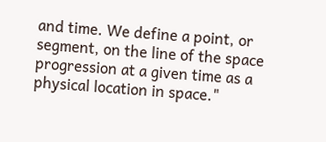and time. We define a point, or segment, on the line of the space progression at a given time as a physical location in space."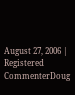August 27, 2006 | Registered CommenterDoug